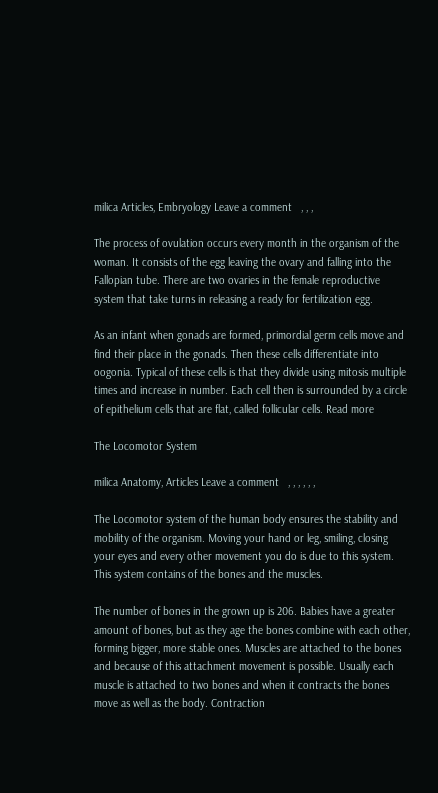milica Articles, Embryology Leave a comment   , , ,

The process of ovulation occurs every month in the organism of the woman. It consists of the egg leaving the ovary and falling into the Fallopian tube. There are two ovaries in the female reproductive system that take turns in releasing a ready for fertilization egg.

As an infant when gonads are formed, primordial germ cells move and find their place in the gonads. Then these cells differentiate into oogonia. Typical of these cells is that they divide using mitosis multiple times and increase in number. Each cell then is surrounded by a circle of epithelium cells that are flat, called follicular cells. Read more

The Locomotor System

milica Anatomy, Articles Leave a comment   , , , , , ,

The Locomotor system of the human body ensures the stability and mobility of the organism. Moving your hand or leg, smiling, closing your eyes and every other movement you do is due to this system. This system contains of the bones and the muscles.

The number of bones in the grown up is 206. Babies have a greater amount of bones, but as they age the bones combine with each other, forming bigger, more stable ones. Muscles are attached to the bones and because of this attachment movement is possible. Usually each muscle is attached to two bones and when it contracts the bones move as well as the body. Contraction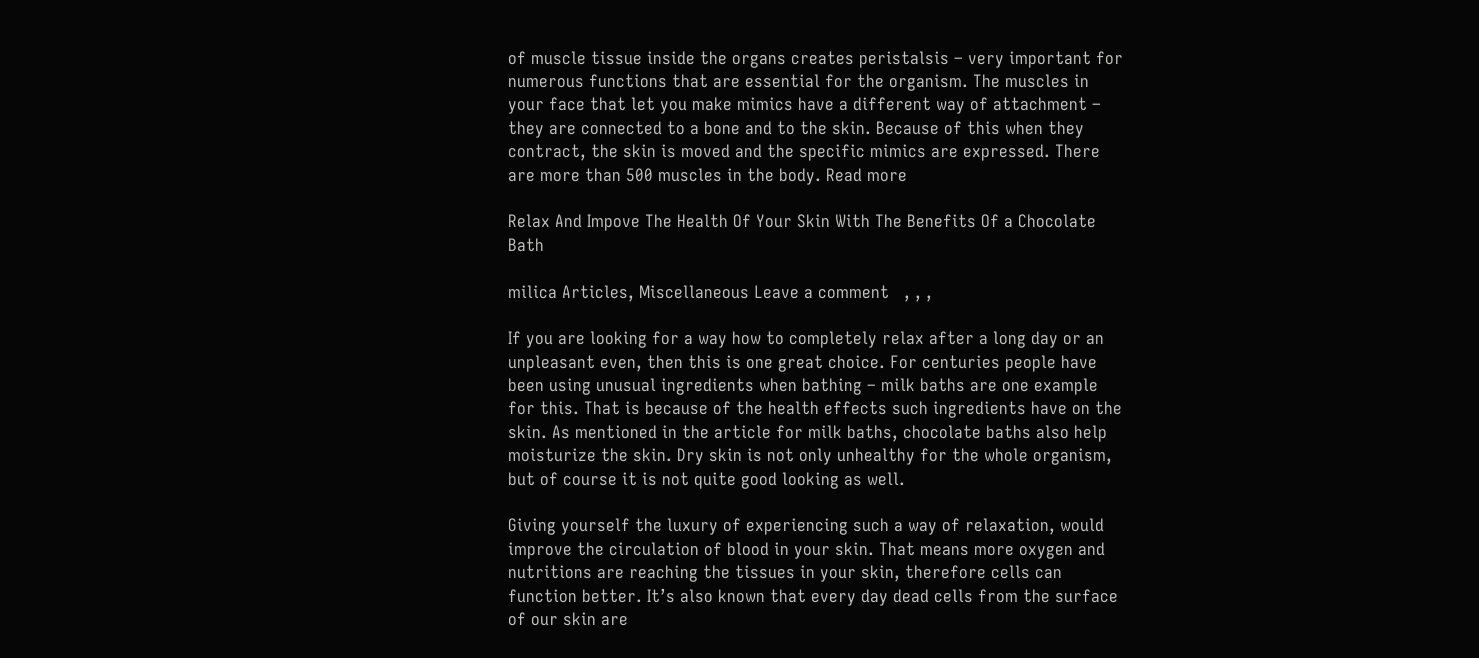of muscle tissue inside the organs creates peristalsis – very important for numerous functions that are essential for the organism. The muscles in your face that let you make mimics have a different way of attachment – they are connected to a bone and to the skin. Because of this when they contract, the skin is moved and the specific mimics are expressed. There are more than 500 muscles in the body. Read more

Relax And Impove The Health Of Your Skin With The Benefits Of a Chocolate Bath

milica Articles, Miscellaneous Leave a comment   , , ,

If you are looking for a way how to completely relax after a long day or an unpleasant even, then this is one great choice. For centuries people have been using unusual ingredients when bathing – milk baths are one example for this. That is because of the health effects such ingredients have on the skin. As mentioned in the article for milk baths, chocolate baths also help moisturize the skin. Dry skin is not only unhealthy for the whole organism, but of course it is not quite good looking as well.

Giving yourself the luxury of experiencing such a way of relaxation, would improve the circulation of blood in your skin. That means more oxygen and nutritions are reaching the tissues in your skin, therefore cells can function better. It’s also known that every day dead cells from the surface of our skin are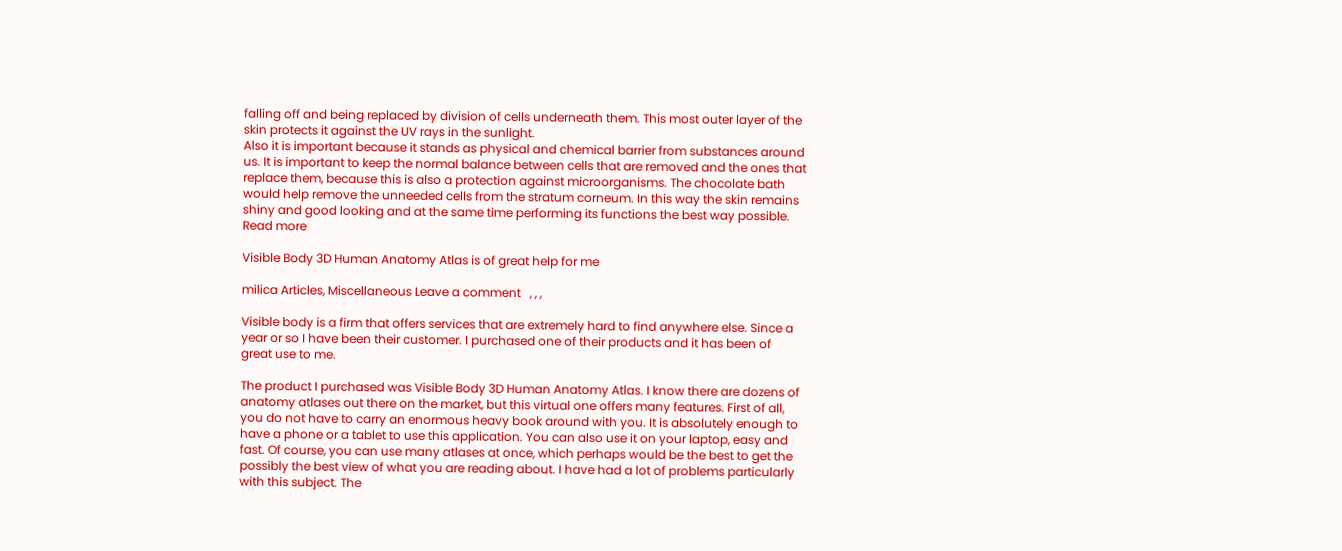falling off and being replaced by division of cells underneath them. This most outer layer of the skin protects it against the UV rays in the sunlight.
Also it is important because it stands as physical and chemical barrier from substances around us. It is important to keep the normal balance between cells that are removed and the ones that replace them, because this is also a protection against microorganisms. The chocolate bath would help remove the unneeded cells from the stratum corneum. In this way the skin remains shiny and good looking and at the same time performing its functions the best way possible. Read more

Visible Body 3D Human Anatomy Atlas is of great help for me

milica Articles, Miscellaneous Leave a comment   , , ,

Visible body is a firm that offers services that are extremely hard to find anywhere else. Since a year or so I have been their customer. I purchased one of their products and it has been of great use to me.

The product I purchased was Visible Body 3D Human Anatomy Atlas. I know there are dozens of anatomy atlases out there on the market, but this virtual one offers many features. First of all, you do not have to carry an enormous heavy book around with you. It is absolutely enough to have a phone or a tablet to use this application. You can also use it on your laptop, easy and fast. Of course, you can use many atlases at once, which perhaps would be the best to get the possibly the best view of what you are reading about. I have had a lot of problems particularly with this subject. The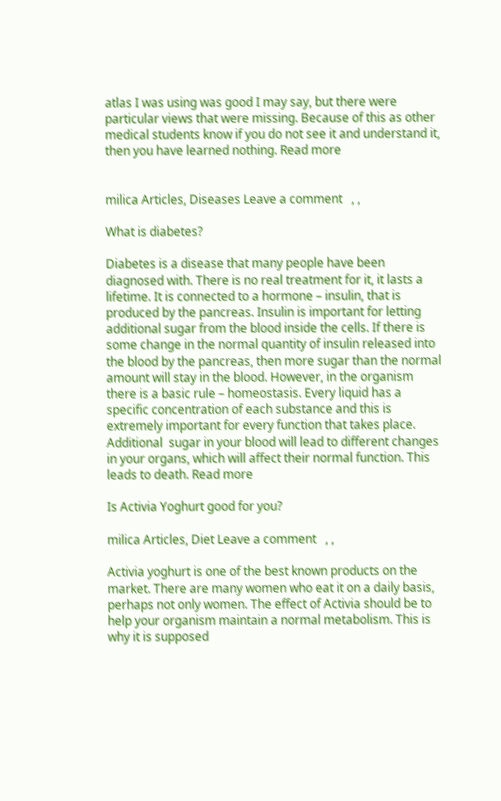atlas I was using was good I may say, but there were particular views that were missing. Because of this as other medical students know if you do not see it and understand it, then you have learned nothing. Read more


milica Articles, Diseases Leave a comment   , ,

What is diabetes?

Diabetes is a disease that many people have been diagnosed with. There is no real treatment for it, it lasts a lifetime. It is connected to a hormone – insulin, that is produced by the pancreas. Insulin is important for letting additional sugar from the blood inside the cells. If there is some change in the normal quantity of insulin released into the blood by the pancreas, then more sugar than the normal amount will stay in the blood. However, in the organism there is a basic rule – homeostasis. Every liquid has a specific concentration of each substance and this is extremely important for every function that takes place. Additional  sugar in your blood will lead to different changes in your organs, which will affect their normal function. This leads to death. Read more

Is Activia Yoghurt good for you?

milica Articles, Diet Leave a comment   , ,

Activia yoghurt is one of the best known products on the market. There are many women who eat it on a daily basis, perhaps not only women. The effect of Activia should be to help your organism maintain a normal metabolism. This is why it is supposed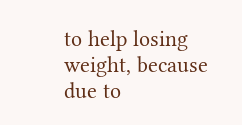to help losing weight, because due to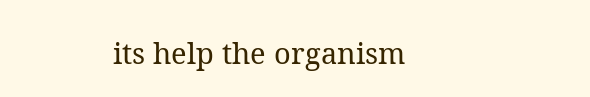its help the organism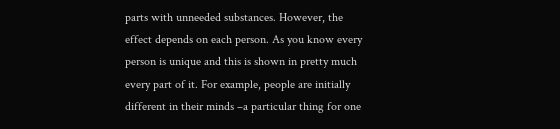parts with unneeded substances. However, the effect depends on each person. As you know every person is unique and this is shown in pretty much every part of it. For example, people are initially different in their minds –a particular thing for one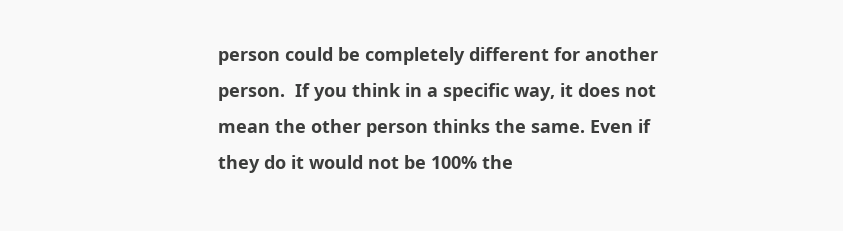person could be completely different for another person.  If you think in a specific way, it does not mean the other person thinks the same. Even if they do it would not be 100% the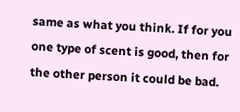same as what you think. If for you one type of scent is good, then for the other person it could be bad.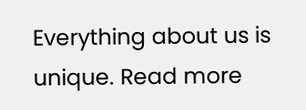Everything about us is unique. Read more